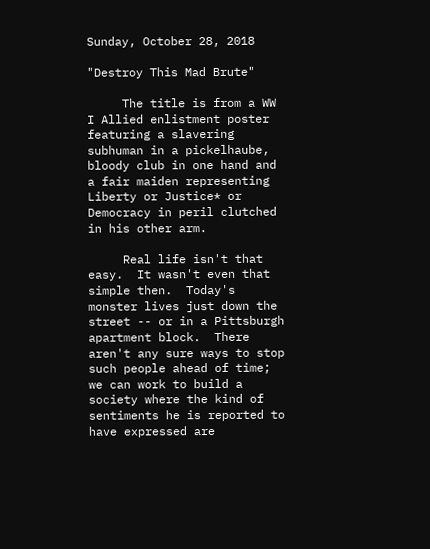Sunday, October 28, 2018

"Destroy This Mad Brute"

     The title is from a WW I Allied enlistment poster featuring a slavering subhuman in a pickelhaube, bloody club in one hand and a fair maiden representing Liberty or Justice* or Democracy in peril clutched in his other arm.

     Real life isn't that easy.  It wasn't even that simple then.  Today's monster lives just down the street -- or in a Pittsburgh apartment block.  There aren't any sure ways to stop such people ahead of time; we can work to build a society where the kind of sentiments he is reported to have expressed are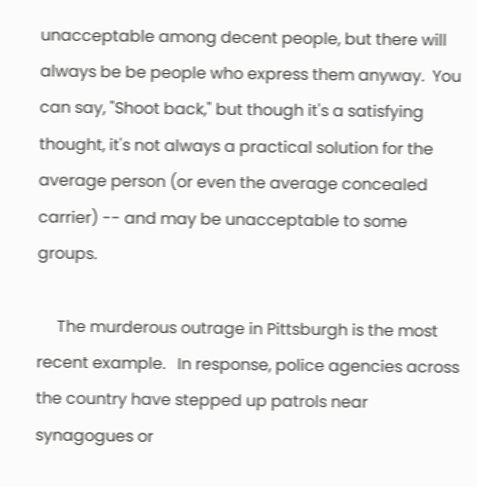unacceptable among decent people, but there will always be be people who express them anyway.  You can say, "Shoot back," but though it's a satisfying thought, it's not always a practical solution for the average person (or even the average concealed carrier) -- and may be unacceptable to some groups.

     The murderous outrage in Pittsburgh is the most recent example.   In response, police agencies across the country have stepped up patrols near synagogues or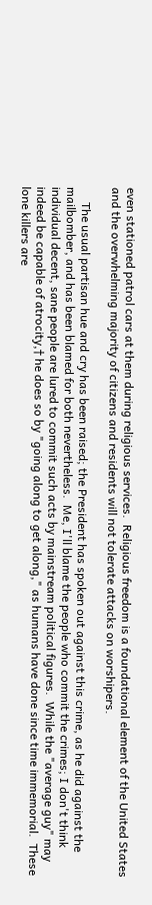even stationed patrol cars at them during religious services.  Religious freedom is a foundational element of the United States and the overwhelming majority of citizens and residents will not tolerate attacks on worshipers.

     The usual partisan hue and cry has been raised; the President has spoken out against this crime, as he did against the mailbomber, and has been blamed for both nevertheless.  Me, I'll blame the people who commit the crimes; I don't think individual decent, sane people are lured to commit such acts by mainstream political figures.  While the "average guy" may indeed be capable of atrocity,† he does so by "going along to get along," as humans have done since time immemorial.  These  lone killers are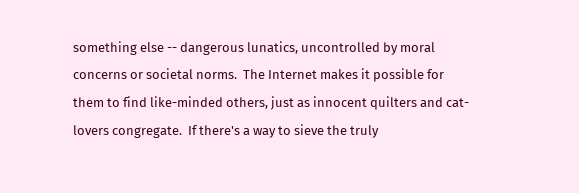something else -- dangerous lunatics, uncontrolled by moral concerns or societal norms.  The Internet makes it possible for them to find like-minded others, just as innocent quilters and cat-lovers congregate.  If there's a way to sieve the truly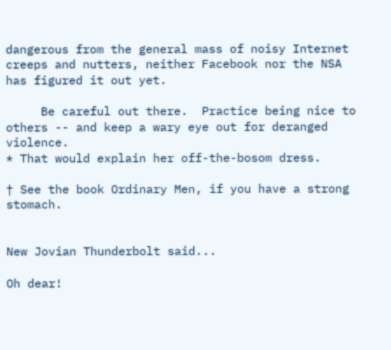dangerous from the general mass of noisy Internet creeps and nutters, neither Facebook nor the NSA has figured it out yet.

     Be careful out there.  Practice being nice to others -- and keep a wary eye out for deranged violence.
* That would explain her off-the-bosom dress.

† See the book Ordinary Men, if you have a strong stomach.


New Jovian Thunderbolt said...

Oh dear!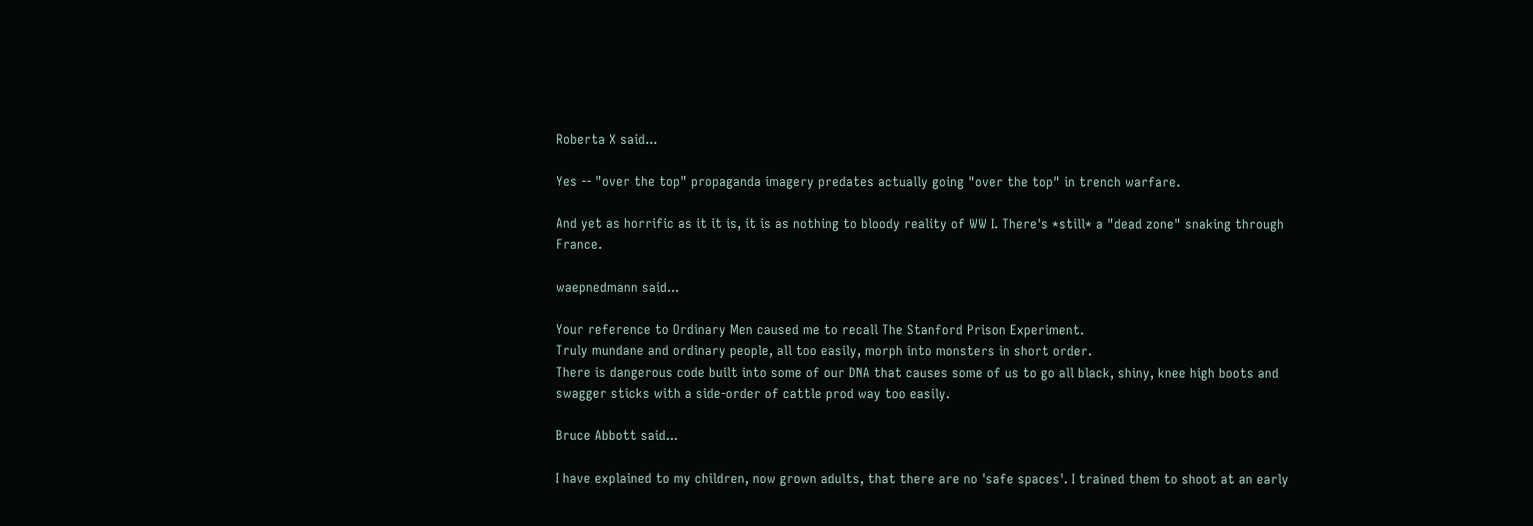Roberta X said...

Yes -- "over the top" propaganda imagery predates actually going "over the top" in trench warfare.

And yet as horrific as it it is, it is as nothing to bloody reality of WW I. There's *still* a "dead zone" snaking through France.

waepnedmann said...

Your reference to Ordinary Men caused me to recall The Stanford Prison Experiment.
Truly mundane and ordinary people, all too easily, morph into monsters in short order.
There is dangerous code built into some of our DNA that causes some of us to go all black, shiny, knee high boots and swagger sticks with a side-order of cattle prod way too easily.

Bruce Abbott said...

I have explained to my children, now grown adults, that there are no 'safe spaces'. I trained them to shoot at an early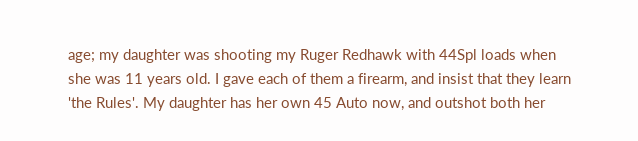age; my daughter was shooting my Ruger Redhawk with 44Spl loads when she was 11 years old. I gave each of them a firearm, and insist that they learn 'the Rules'. My daughter has her own 45 Auto now, and outshot both her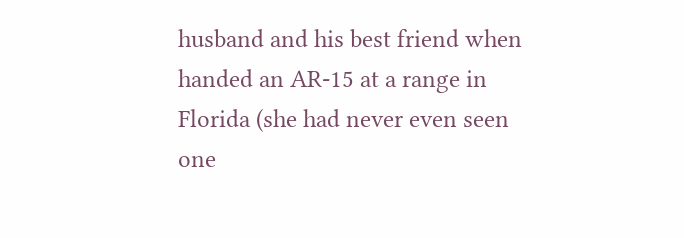husband and his best friend when handed an AR-15 at a range in Florida (she had never even seen one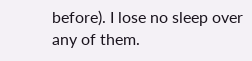before). I lose no sleep over any of them.